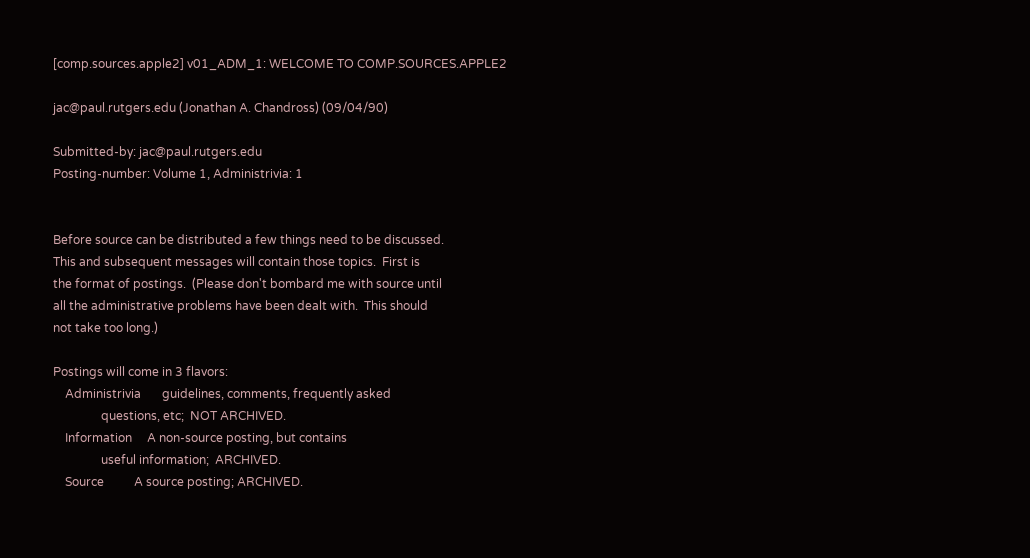[comp.sources.apple2] v01_ADM_1: WELCOME TO COMP.SOURCES.APPLE2

jac@paul.rutgers.edu (Jonathan A. Chandross) (09/04/90)

Submitted-by: jac@paul.rutgers.edu
Posting-number: Volume 1, Administrivia: 1


Before source can be distributed a few things need to be discussed.
This and subsequent messages will contain those topics.  First is
the format of postings.  (Please don't bombard me with source until
all the administrative problems have been dealt with.  This should
not take too long.)

Postings will come in 3 flavors:
    Administrivia       guidelines, comments, frequently asked
                questions, etc;  NOT ARCHIVED.
    Information     A non-source posting, but contains
                useful information;  ARCHIVED.
    Source          A source posting; ARCHIVED.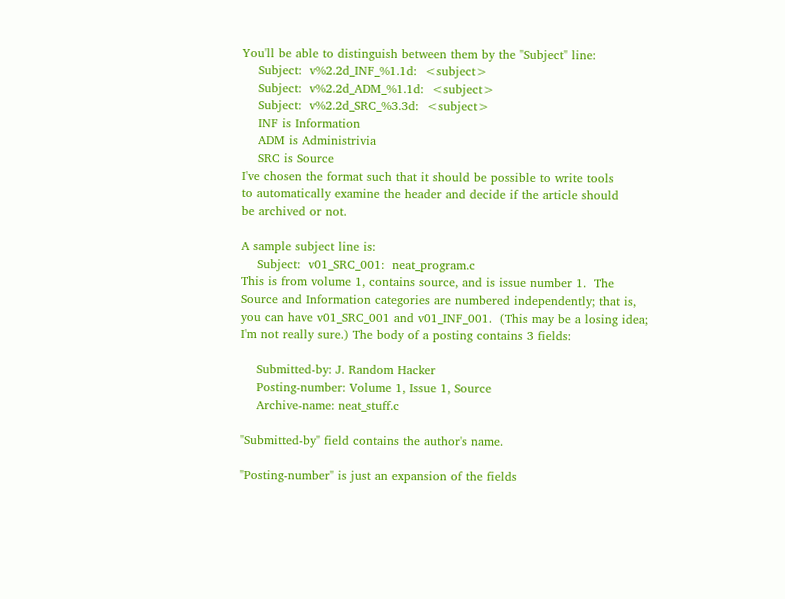You'll be able to distinguish between them by the "Subject" line:
    Subject:  v%2.2d_INF_%1.1d:  <subject>
    Subject:  v%2.2d_ADM_%1.1d:  <subject>
    Subject:  v%2.2d_SRC_%3.3d:  <subject>
    INF is Information
    ADM is Administrivia
    SRC is Source
I've chosen the format such that it should be possible to write tools
to automatically examine the header and decide if the article should
be archived or not.

A sample subject line is:
    Subject:  v01_SRC_001:  neat_program.c
This is from volume 1, contains source, and is issue number 1.  The
Source and Information categories are numbered independently; that is,
you can have v01_SRC_001 and v01_INF_001.  (This may be a losing idea;
I'm not really sure.) The body of a posting contains 3 fields:

    Submitted-by: J. Random Hacker
    Posting-number: Volume 1, Issue 1, Source
    Archive-name: neat_stuff.c

"Submitted-by" field contains the author's name.

"Posting-number" is just an expansion of the fields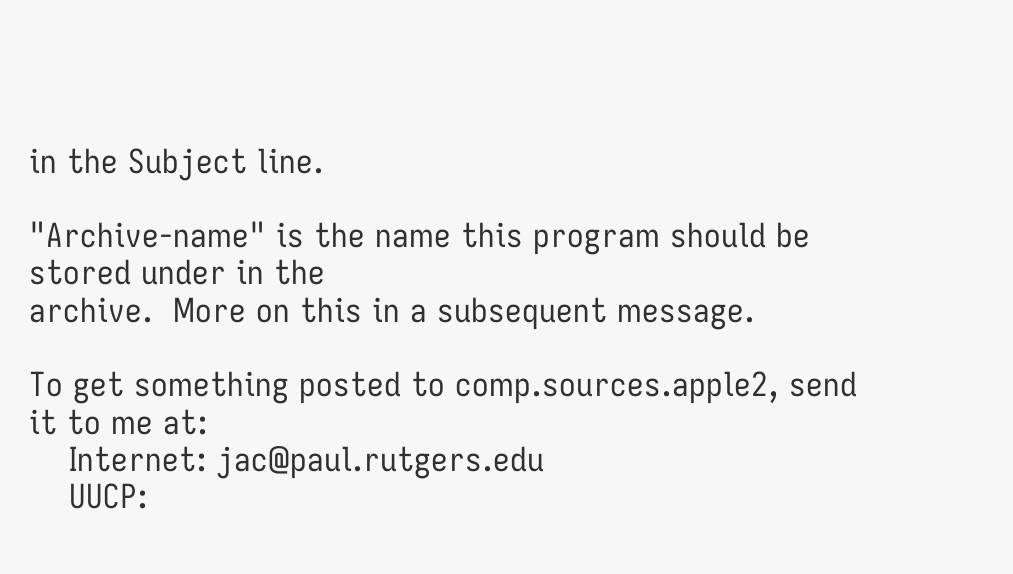in the Subject line.

"Archive-name" is the name this program should be stored under in the
archive.  More on this in a subsequent message.

To get something posted to comp.sources.apple2, send it to me at:
    Internet: jac@paul.rutgers.edu
    UUCP: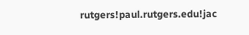rutgers!paul.rutgers.edu!jac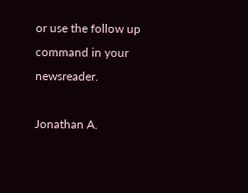or use the follow up command in your newsreader.

Jonathan A.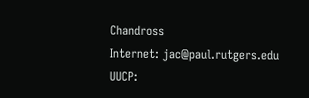Chandross
Internet: jac@paul.rutgers.edu
UUCP: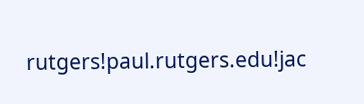rutgers!paul.rutgers.edu!jac